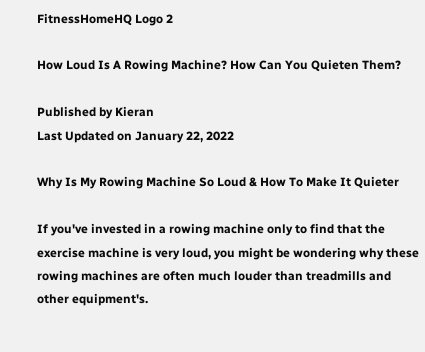FitnessHomeHQ Logo 2

How Loud Is A Rowing Machine? How Can You Quieten Them?

Published by Kieran
Last Updated on January 22, 2022

Why Is My Rowing Machine So Loud & How To Make It Quieter

If you've invested in a rowing machine only to find that the exercise machine is very loud, you might be wondering why these rowing machines are often much louder than treadmills and other equipment's.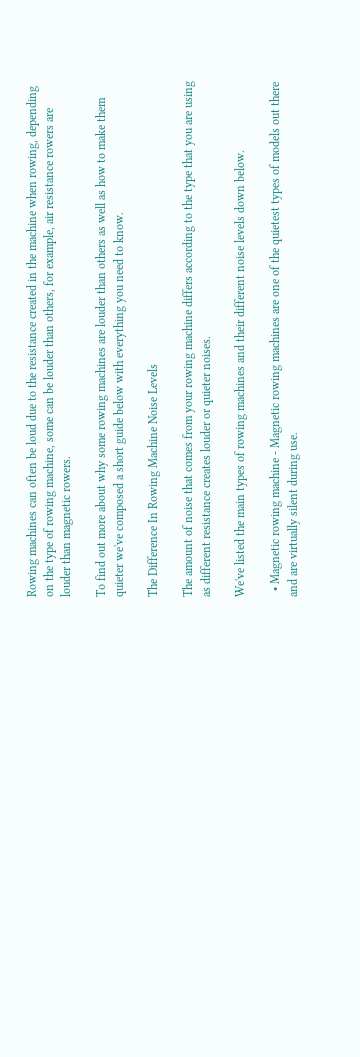Rowing machines can often be loud due to the resistance created in the machine when rowing, depending on the type of rowing machine, some can be louder than others, for example, air resistance rowers are louder than magnetic rowers.

To find out more about why some rowing machines are louder than others as well as how to make them quieter we've composed a short guide below with everything you need to know.

The Difference In Rowing Machine Noise Levels

The amount of noise that comes from your rowing machine differs according to the type that you are using as different resistance creates louder or quieter noises.

We've listed the main types of rowing machines and their different noise levels down below.

  • Magnetic rowing machine - Magnetic rowing machines are one of the quietest types of models out there and are virtually silent during use.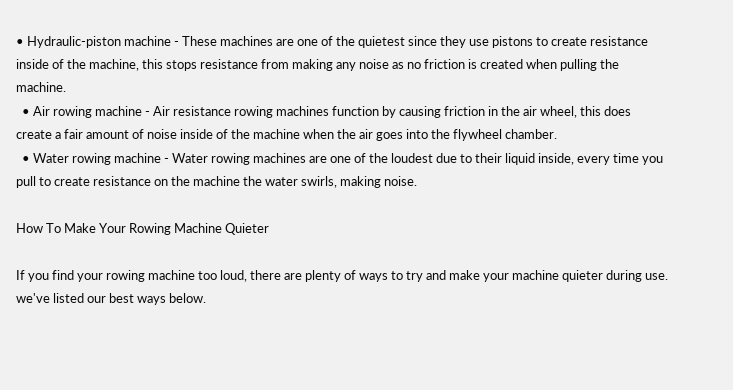• Hydraulic-piston machine - These machines are one of the quietest since they use pistons to create resistance inside of the machine, this stops resistance from making any noise as no friction is created when pulling the machine.
  • Air rowing machine - Air resistance rowing machines function by causing friction in the air wheel, this does create a fair amount of noise inside of the machine when the air goes into the flywheel chamber.
  • Water rowing machine - Water rowing machines are one of the loudest due to their liquid inside, every time you pull to create resistance on the machine the water swirls, making noise.

How To Make Your Rowing Machine Quieter

If you find your rowing machine too loud, there are plenty of ways to try and make your machine quieter during use. we've listed our best ways below.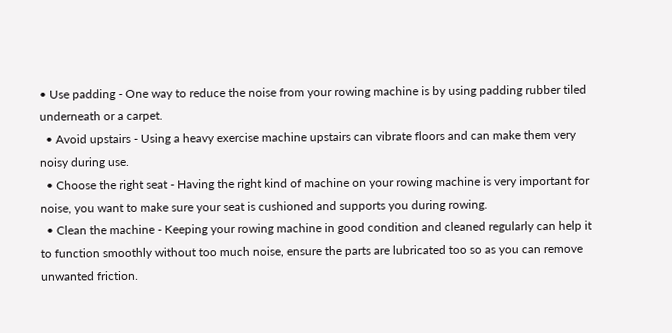• Use padding - One way to reduce the noise from your rowing machine is by using padding rubber tiled underneath or a carpet.
  • Avoid upstairs - Using a heavy exercise machine upstairs can vibrate floors and can make them very noisy during use.
  • Choose the right seat - Having the right kind of machine on your rowing machine is very important for noise, you want to make sure your seat is cushioned and supports you during rowing.
  • Clean the machine - Keeping your rowing machine in good condition and cleaned regularly can help it to function smoothly without too much noise, ensure the parts are lubricated too so as you can remove unwanted friction.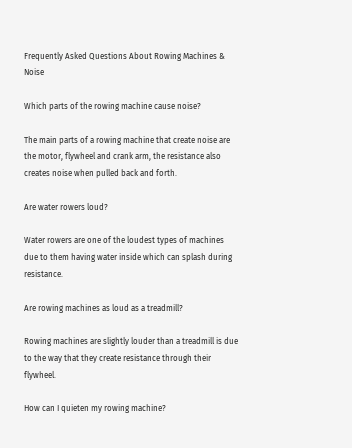Frequently Asked Questions About Rowing Machines & Noise

Which parts of the rowing machine cause noise?

The main parts of a rowing machine that create noise are the motor, flywheel and crank arm, the resistance also creates noise when pulled back and forth.

Are water rowers loud?

Water rowers are one of the loudest types of machines due to them having water inside which can splash during resistance.

Are rowing machines as loud as a treadmill?

Rowing machines are slightly louder than a treadmill is due to the way that they create resistance through their flywheel.

How can I quieten my rowing machine?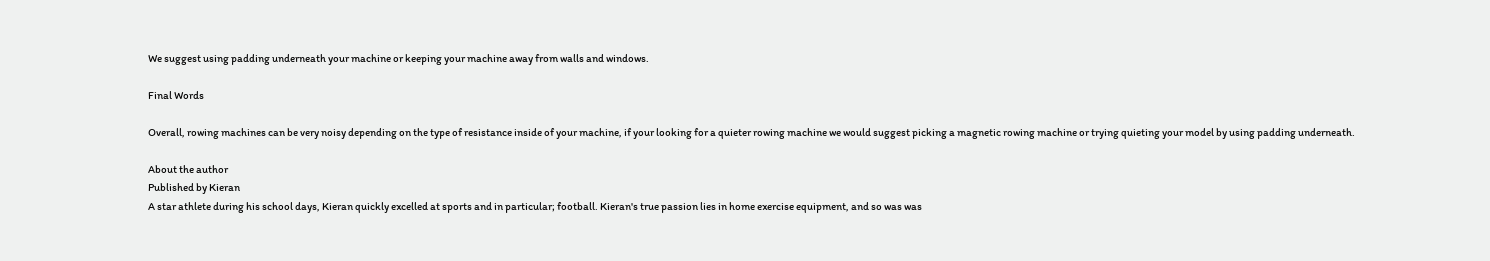We suggest using padding underneath your machine or keeping your machine away from walls and windows.

Final Words

Overall, rowing machines can be very noisy depending on the type of resistance inside of your machine, if your looking for a quieter rowing machine we would suggest picking a magnetic rowing machine or trying quieting your model by using padding underneath.

About the author
Published by Kieran
A star athlete during his school days, Kieran quickly excelled at sports and in particular; football. Kieran's true passion lies in home exercise equipment, and so was was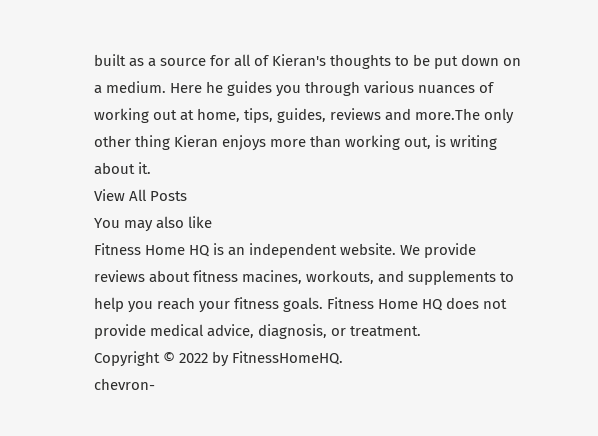built as a source for all of Kieran's thoughts to be put down on a medium. Here he guides you through various nuances of working out at home, tips, guides, reviews and more.The only other thing Kieran enjoys more than working out, is writing about it.
View All Posts
You may also like
Fitness Home HQ is an independent website. We provide reviews about fitness macines, workouts, and supplements to help you reach your fitness goals. Fitness Home HQ does not provide medical advice, diagnosis, or treatment.
Copyright © 2022 by FitnessHomeHQ.
chevron-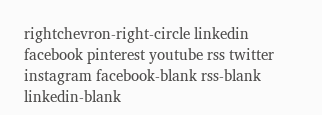rightchevron-right-circle linkedin facebook pinterest youtube rss twitter instagram facebook-blank rss-blank linkedin-blank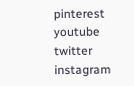pinterest youtube twitter instagram